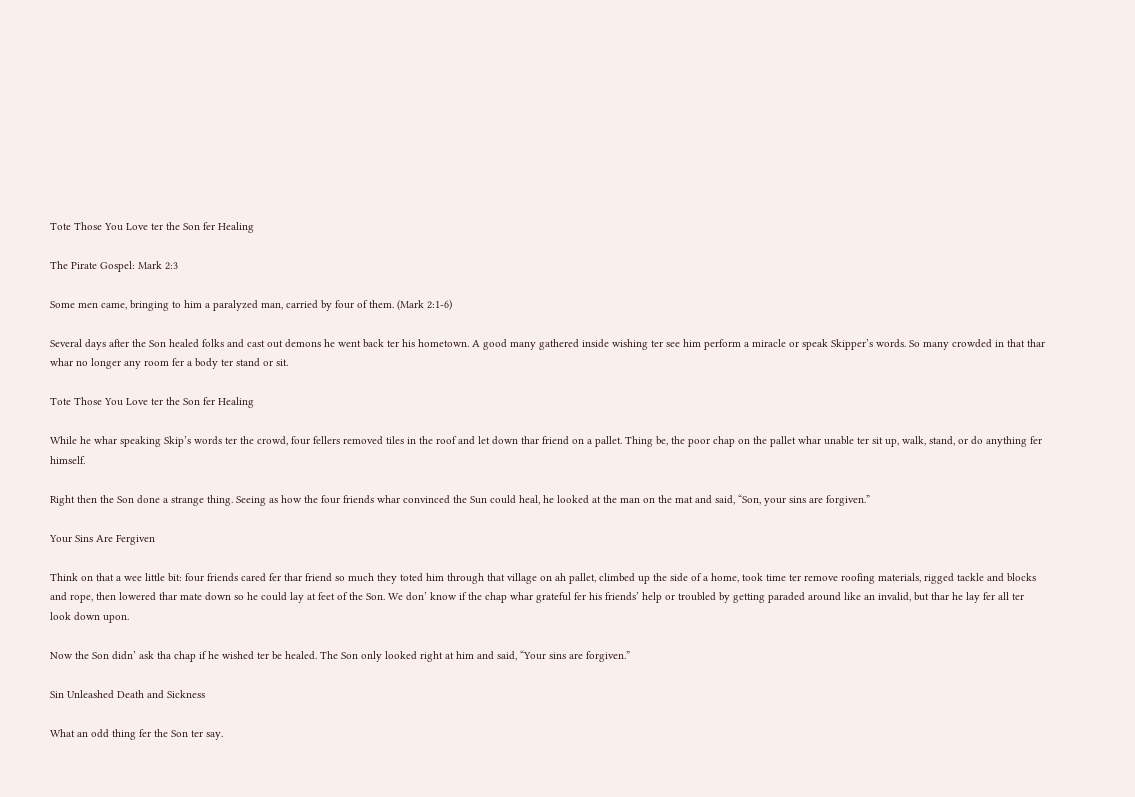Tote Those You Love ter the Son fer Healing

The Pirate Gospel: Mark 2:3

Some men came, bringing to him a paralyzed man, carried by four of them. (Mark 2:1-6)

Several days after the Son healed folks and cast out demons he went back ter his hometown. A good many gathered inside wishing ter see him perform a miracle or speak Skipper’s words. So many crowded in that thar whar no longer any room fer a body ter stand or sit.

Tote Those You Love ter the Son fer Healing

While he whar speaking Skip’s words ter the crowd, four fellers removed tiles in the roof and let down thar friend on a pallet. Thing be, the poor chap on the pallet whar unable ter sit up, walk, stand, or do anything fer himself.

Right then the Son done a strange thing. Seeing as how the four friends whar convinced the Sun could heal, he looked at the man on the mat and said, “Son, your sins are forgiven.”

Your Sins Are Fergiven

Think on that a wee little bit: four friends cared fer thar friend so much they toted him through that village on ah pallet, climbed up the side of a home, took time ter remove roofing materials, rigged tackle and blocks and rope, then lowered thar mate down so he could lay at feet of the Son. We don’ know if the chap whar grateful fer his friends’ help or troubled by getting paraded around like an invalid, but thar he lay fer all ter look down upon.

Now the Son didn’ ask tha chap if he wished ter be healed. The Son only looked right at him and said, “Your sins are forgiven.”

Sin Unleashed Death and Sickness

What an odd thing fer the Son ter say.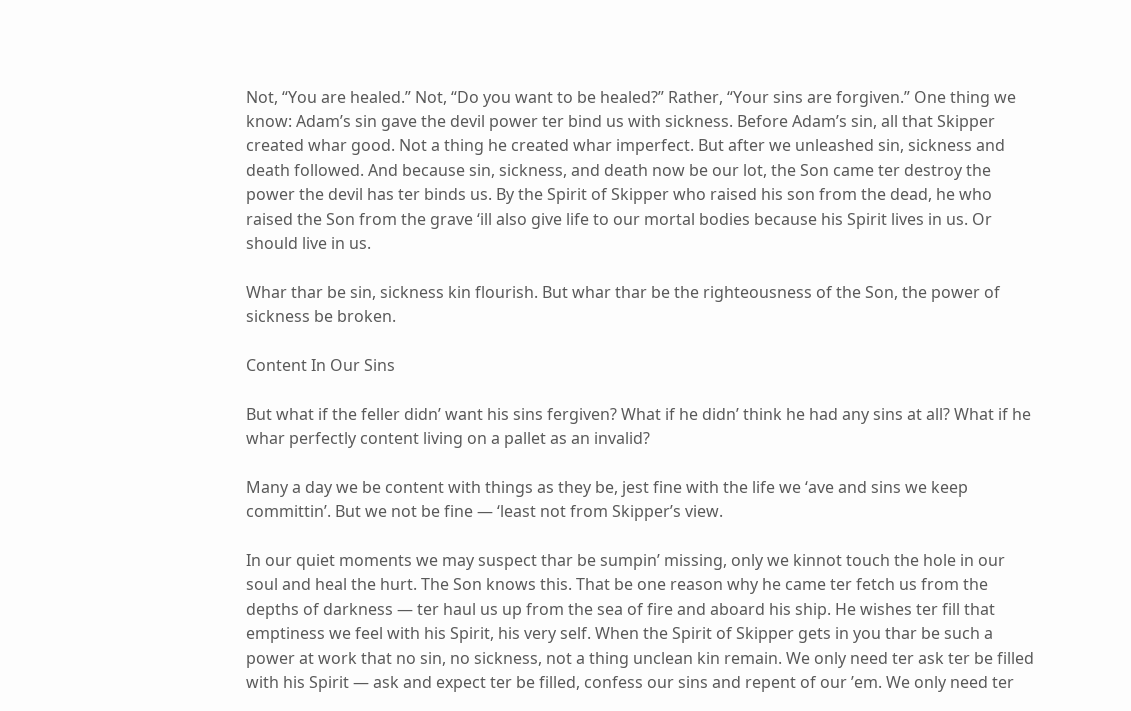Not, “You are healed.” Not, “Do you want to be healed?” Rather, “Your sins are forgiven.” One thing we know: Adam’s sin gave the devil power ter bind us with sickness. Before Adam’s sin, all that Skipper created whar good. Not a thing he created whar imperfect. But after we unleashed sin, sickness and death followed. And because sin, sickness, and death now be our lot, the Son came ter destroy the power the devil has ter binds us. By the Spirit of Skipper who raised his son from the dead, he who raised the Son from the grave ‘ill also give life to our mortal bodies because his Spirit lives in us. Or should live in us.

Whar thar be sin, sickness kin flourish. But whar thar be the righteousness of the Son, the power of sickness be broken.

Content In Our Sins

But what if the feller didn’ want his sins fergiven? What if he didn’ think he had any sins at all? What if he whar perfectly content living on a pallet as an invalid?

Many a day we be content with things as they be, jest fine with the life we ‘ave and sins we keep committin’. But we not be fine — ‘least not from Skipper’s view.

In our quiet moments we may suspect thar be sumpin’ missing, only we kinnot touch the hole in our soul and heal the hurt. The Son knows this. That be one reason why he came ter fetch us from the depths of darkness — ter haul us up from the sea of fire and aboard his ship. He wishes ter fill that emptiness we feel with his Spirit, his very self. When the Spirit of Skipper gets in you thar be such a power at work that no sin, no sickness, not a thing unclean kin remain. We only need ter ask ter be filled with his Spirit — ask and expect ter be filled, confess our sins and repent of our ’em. We only need ter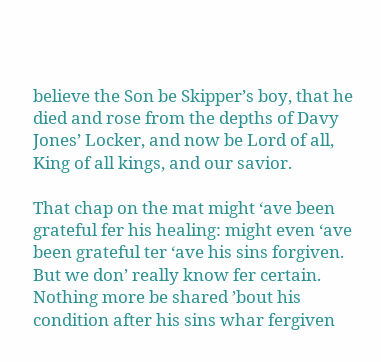believe the Son be Skipper’s boy, that he died and rose from the depths of Davy Jones’ Locker, and now be Lord of all, King of all kings, and our savior.

That chap on the mat might ‘ave been grateful fer his healing: might even ‘ave been grateful ter ‘ave his sins forgiven. But we don’ really know fer certain. Nothing more be shared ’bout his condition after his sins whar fergiven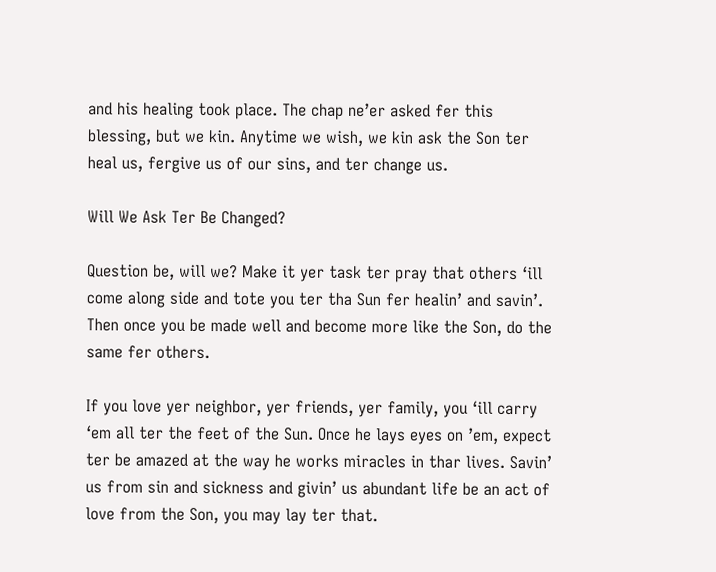and his healing took place. The chap ne’er asked fer this blessing, but we kin. Anytime we wish, we kin ask the Son ter heal us, fergive us of our sins, and ter change us.

Will We Ask Ter Be Changed?

Question be, will we? Make it yer task ter pray that others ‘ill come along side and tote you ter tha Sun fer healin’ and savin’. Then once you be made well and become more like the Son, do the same fer others.

If you love yer neighbor, yer friends, yer family, you ‘ill carry ‘em all ter the feet of the Sun. Once he lays eyes on ’em, expect ter be amazed at the way he works miracles in thar lives. Savin’ us from sin and sickness and givin’ us abundant life be an act of love from the Son, you may lay ter that.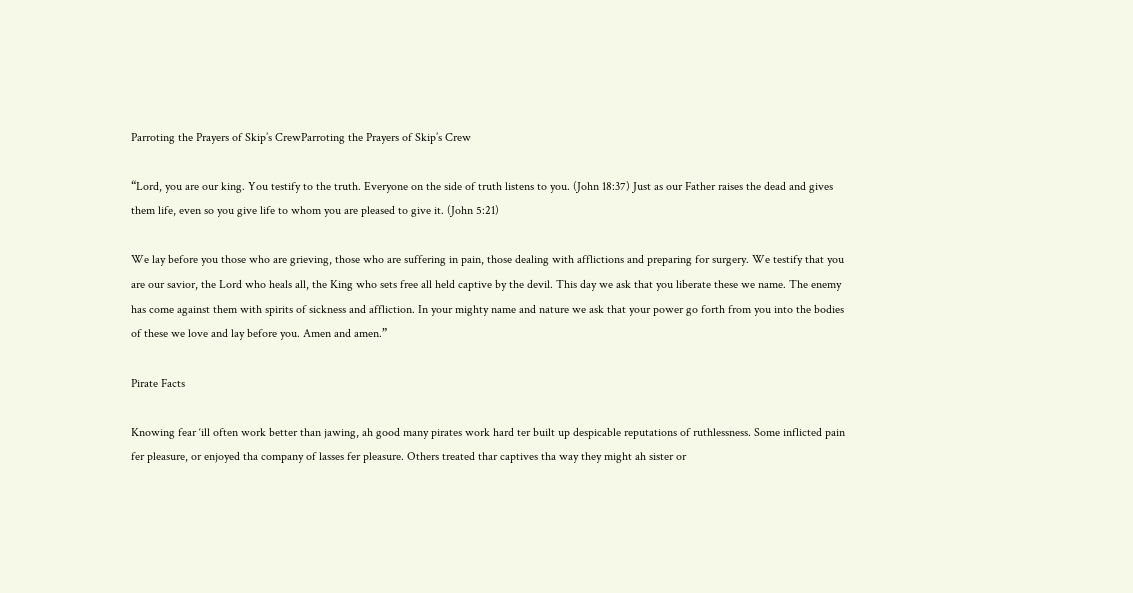Parroting the Prayers of Skip’s CrewParroting the Prayers of Skip’s Crew

“Lord, you are our king. You testify to the truth. Everyone on the side of truth listens to you. (John 18:37) Just as our Father raises the dead and gives them life, even so you give life to whom you are pleased to give it. (John 5:21)

We lay before you those who are grieving, those who are suffering in pain, those dealing with afflictions and preparing for surgery. We testify that you are our savior, the Lord who heals all, the King who sets free all held captive by the devil. This day we ask that you liberate these we name. The enemy has come against them with spirits of sickness and affliction. In your mighty name and nature we ask that your power go forth from you into the bodies of these we love and lay before you. Amen and amen.”

Pirate Facts

Knowing fear ‘ill often work better than jawing, ah good many pirates work hard ter built up despicable reputations of ruthlessness. Some inflicted pain fer pleasure, or enjoyed tha company of lasses fer pleasure. Others treated thar captives tha way they might ah sister or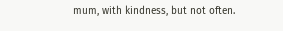mum, with kindness, but not often.